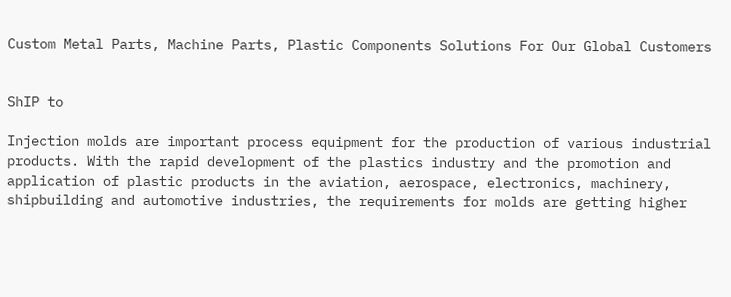Custom Metal Parts, Machine Parts, Plastic Components Solutions For Our Global Customers


ShIP to

Injection molds are important process equipment for the production of various industrial products. With the rapid development of the plastics industry and the promotion and application of plastic products in the aviation, aerospace, electronics, machinery, shipbuilding and automotive industries, the requirements for molds are getting higher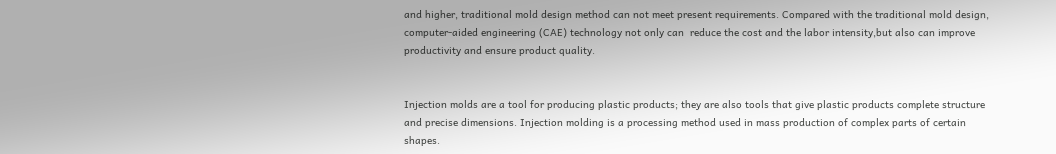and higher, traditional mold design method can not meet present requirements. Compared with the traditional mold design, computer-aided engineering (CAE) technology not only can  reduce the cost and the labor intensity,but also can improve productivity and ensure product quality.


Injection molds are a tool for producing plastic products; they are also tools that give plastic products complete structure and precise dimensions. Injection molding is a processing method used in mass production of complex parts of certain shapes.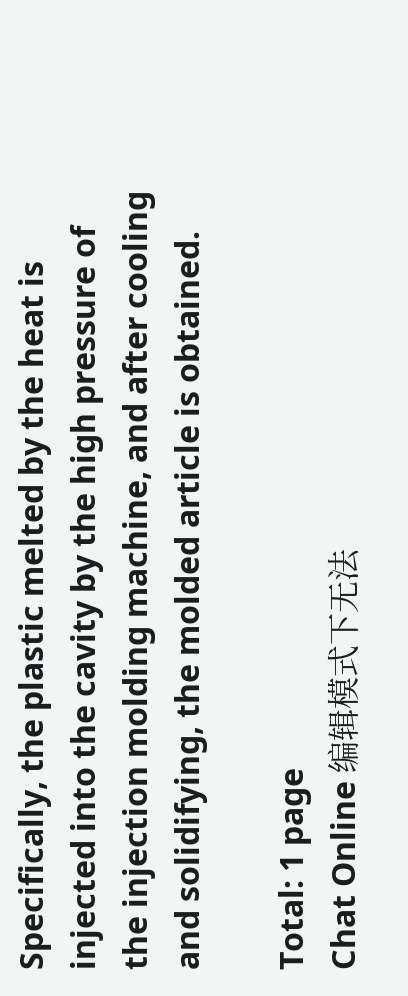Specifically, the plastic melted by the heat is injected into the cavity by the high pressure of the injection molding machine, and after cooling and solidifying, the molded article is obtained.

Total: 1 page
Chat Online 编辑模式下无法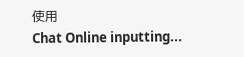使用
Chat Online inputting...